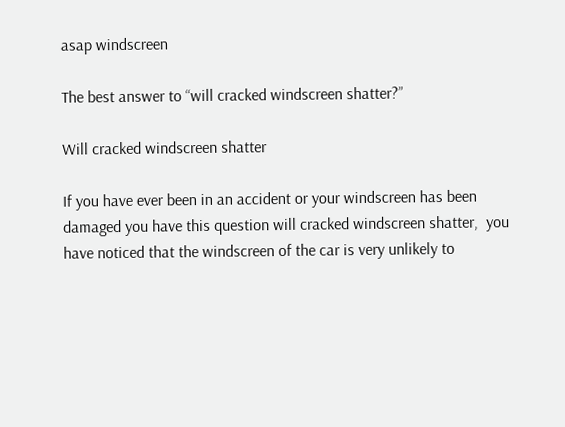asap windscreen

The best answer to “will cracked windscreen shatter?”

Will cracked windscreen shatter

If you have ever been in an accident or your windscreen has been damaged you have this question will cracked windscreen shatter,  you have noticed that the windscreen of the car is very unlikely to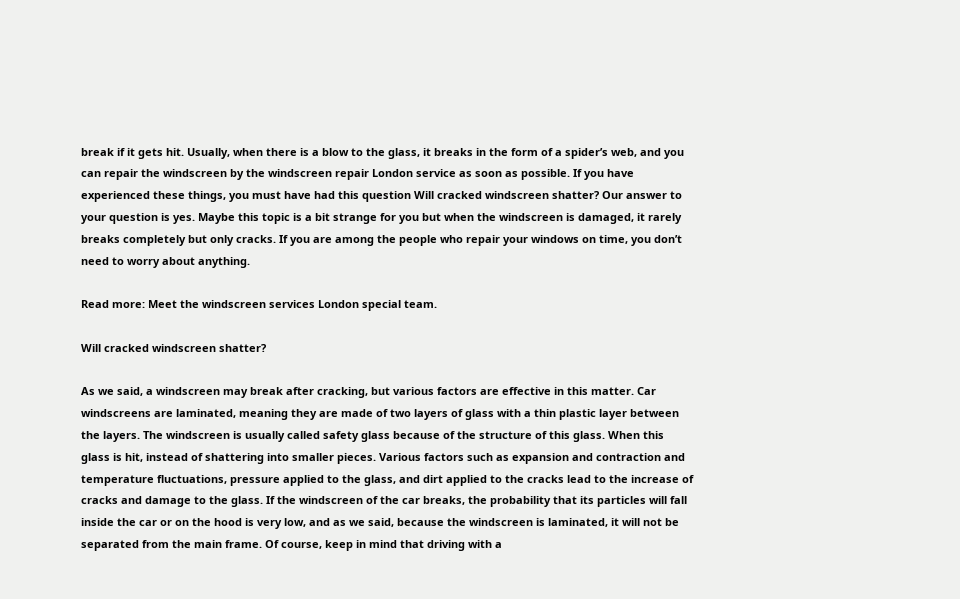break if it gets hit. Usually, when there is a blow to the glass, it breaks in the form of a spider’s web, and you can repair the windscreen by the windscreen repair London service as soon as possible. If you have experienced these things, you must have had this question Will cracked windscreen shatter? Our answer to your question is yes. Maybe this topic is a bit strange for you but when the windscreen is damaged, it rarely breaks completely but only cracks. If you are among the people who repair your windows on time, you don’t need to worry about anything.

Read more: Meet the windscreen services London special team.

Will cracked windscreen shatter?

As we said, a windscreen may break after cracking, but various factors are effective in this matter. Car windscreens are laminated, meaning they are made of two layers of glass with a thin plastic layer between the layers. The windscreen is usually called safety glass because of the structure of this glass. When this glass is hit, instead of shattering into smaller pieces. Various factors such as expansion and contraction and temperature fluctuations, pressure applied to the glass, and dirt applied to the cracks lead to the increase of cracks and damage to the glass. If the windscreen of the car breaks, the probability that its particles will fall inside the car or on the hood is very low, and as we said, because the windscreen is laminated, it will not be separated from the main frame. Of course, keep in mind that driving with a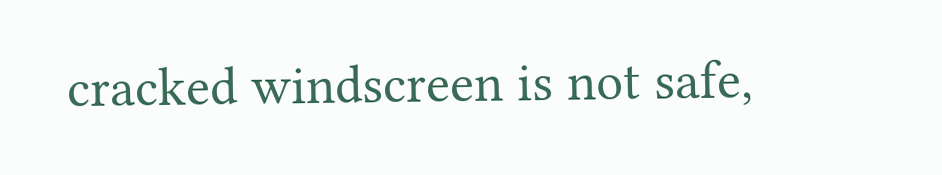cracked windscreen is not safe,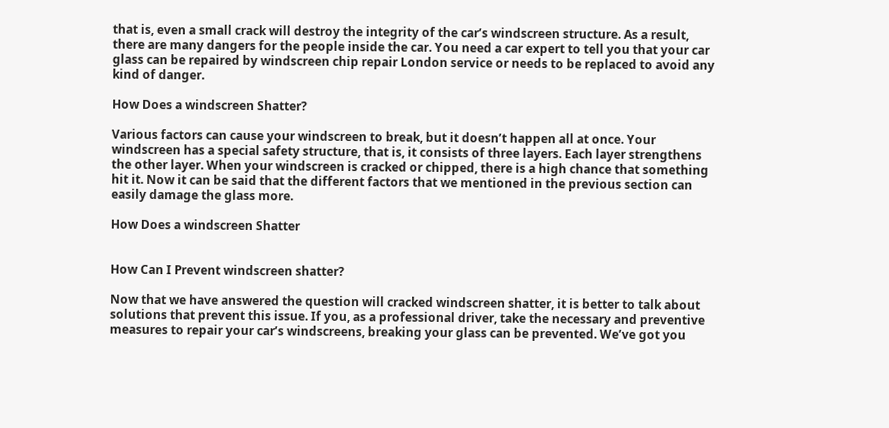that is, even a small crack will destroy the integrity of the car’s windscreen structure. As a result, there are many dangers for the people inside the car. You need a car expert to tell you that your car glass can be repaired by windscreen chip repair London service or needs to be replaced to avoid any kind of danger.

How Does a windscreen Shatter?

Various factors can cause your windscreen to break, but it doesn’t happen all at once. Your windscreen has a special safety structure, that is, it consists of three layers. Each layer strengthens the other layer. When your windscreen is cracked or chipped, there is a high chance that something hit it. Now it can be said that the different factors that we mentioned in the previous section can easily damage the glass more.

How Does a windscreen Shatter


How Can I Prevent windscreen shatter?

Now that we have answered the question will cracked windscreen shatter, it is better to talk about solutions that prevent this issue. If you, as a professional driver, take the necessary and preventive measures to repair your car’s windscreens, breaking your glass can be prevented. We’ve got you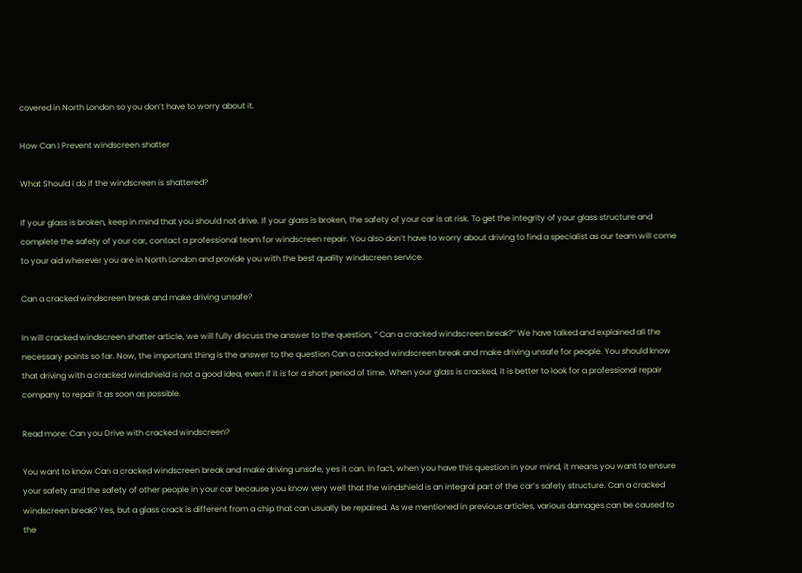covered in North London so you don’t have to worry about it.

How Can I Prevent windscreen shatter

What Should I do If the windscreen is shattered?

If your glass is broken, keep in mind that you should not drive. If your glass is broken, the safety of your car is at risk. To get the integrity of your glass structure and complete the safety of your car, contact a professional team for windscreen repair. You also don’t have to worry about driving to find a specialist as our team will come to your aid wherever you are in North London and provide you with the best quality windscreen service.

Can a cracked windscreen break and make driving unsafe?

In will cracked windscreen shatter article, we will fully discuss the answer to the question, ” Can a cracked windscreen break?” We have talked and explained all the necessary points so far. Now, the important thing is the answer to the question Can a cracked windscreen break and make driving unsafe for people. You should know that driving with a cracked windshield is not a good idea, even if it is for a short period of time. When your glass is cracked, it is better to look for a professional repair company to repair it as soon as possible.

Read more: Can you Drive with cracked windscreen?

You want to know Can a cracked windscreen break and make driving unsafe, yes it can. In fact, when you have this question in your mind, it means you want to ensure your safety and the safety of other people in your car because you know very well that the windshield is an integral part of the car’s safety structure. Can a cracked windscreen break? Yes, but a glass crack is different from a chip that can usually be repaired. As we mentioned in previous articles, various damages can be caused to the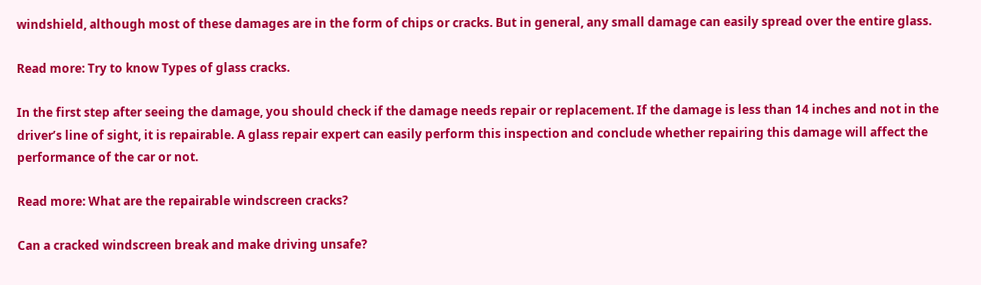windshield, although most of these damages are in the form of chips or cracks. But in general, any small damage can easily spread over the entire glass.

Read more: Try to know Types of glass cracks.

In the first step after seeing the damage, you should check if the damage needs repair or replacement. If the damage is less than 14 inches and not in the driver’s line of sight, it is repairable. A glass repair expert can easily perform this inspection and conclude whether repairing this damage will affect the performance of the car or not.

Read more: What are the repairable windscreen cracks?

Can a cracked windscreen break and make driving unsafe?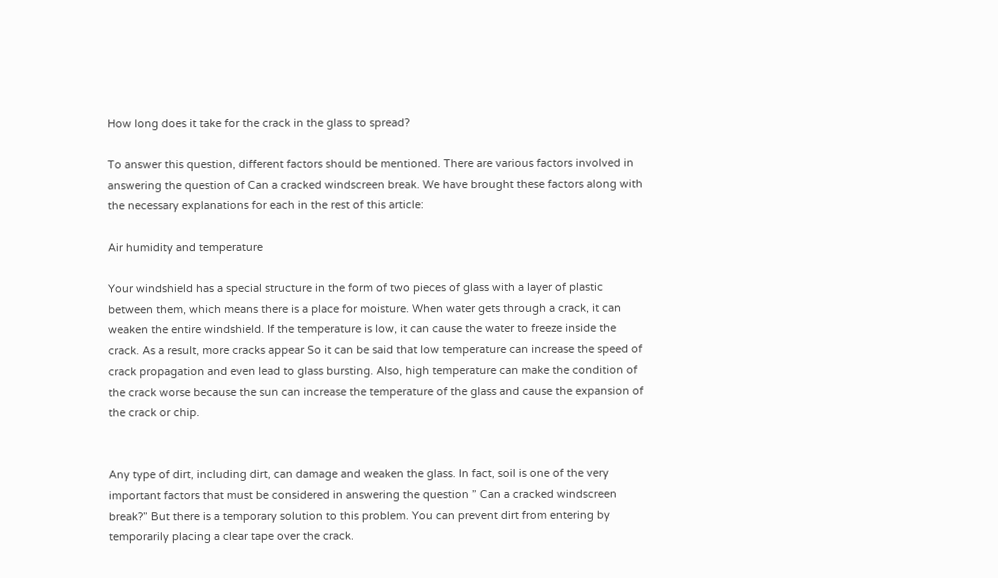How long does it take for the crack in the glass to spread?

To answer this question, different factors should be mentioned. There are various factors involved in answering the question of Can a cracked windscreen break. We have brought these factors along with the necessary explanations for each in the rest of this article:

Air humidity and temperature

Your windshield has a special structure in the form of two pieces of glass with a layer of plastic between them, which means there is a place for moisture. When water gets through a crack, it can weaken the entire windshield. If the temperature is low, it can cause the water to freeze inside the crack. As a result, more cracks appear So it can be said that low temperature can increase the speed of crack propagation and even lead to glass bursting. Also, high temperature can make the condition of the crack worse because the sun can increase the temperature of the glass and cause the expansion of the crack or chip.


Any type of dirt, including dirt, can damage and weaken the glass. In fact, soil is one of the very important factors that must be considered in answering the question ” Can a cracked windscreen break?” But there is a temporary solution to this problem. You can prevent dirt from entering by temporarily placing a clear tape over the crack.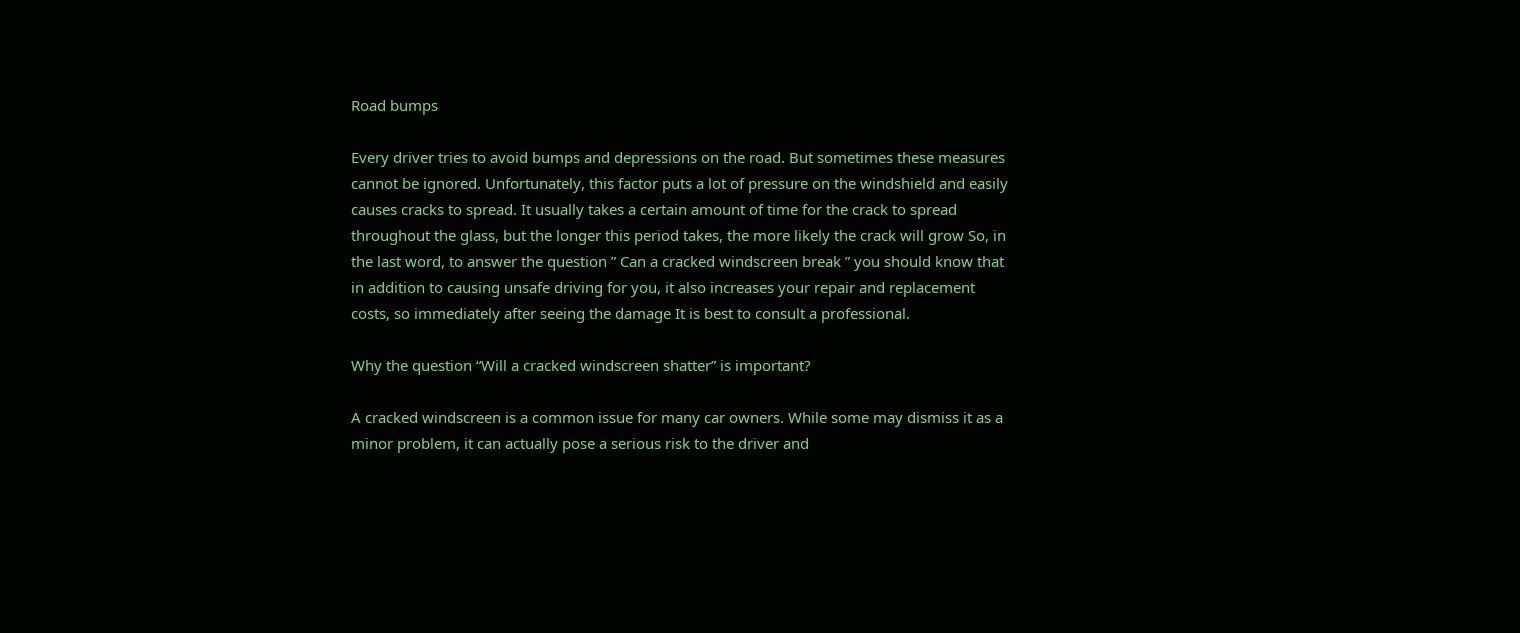Road bumps

Every driver tries to avoid bumps and depressions on the road. But sometimes these measures cannot be ignored. Unfortunately, this factor puts a lot of pressure on the windshield and easily causes cracks to spread. It usually takes a certain amount of time for the crack to spread throughout the glass, but the longer this period takes, the more likely the crack will grow So, in the last word, to answer the question ” Can a cracked windscreen break ” you should know that in addition to causing unsafe driving for you, it also increases your repair and replacement costs, so immediately after seeing the damage It is best to consult a professional.

Why the question “Will a cracked windscreen shatter” is important?

A cracked windscreen is a common issue for many car owners. While some may dismiss it as a minor problem, it can actually pose a serious risk to the driver and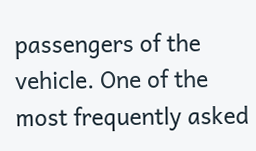passengers of the vehicle. One of the most frequently asked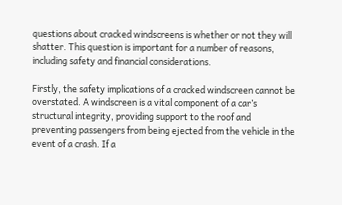questions about cracked windscreens is whether or not they will shatter. This question is important for a number of reasons, including safety and financial considerations.

Firstly, the safety implications of a cracked windscreen cannot be overstated. A windscreen is a vital component of a car’s structural integrity, providing support to the roof and preventing passengers from being ejected from the vehicle in the event of a crash. If a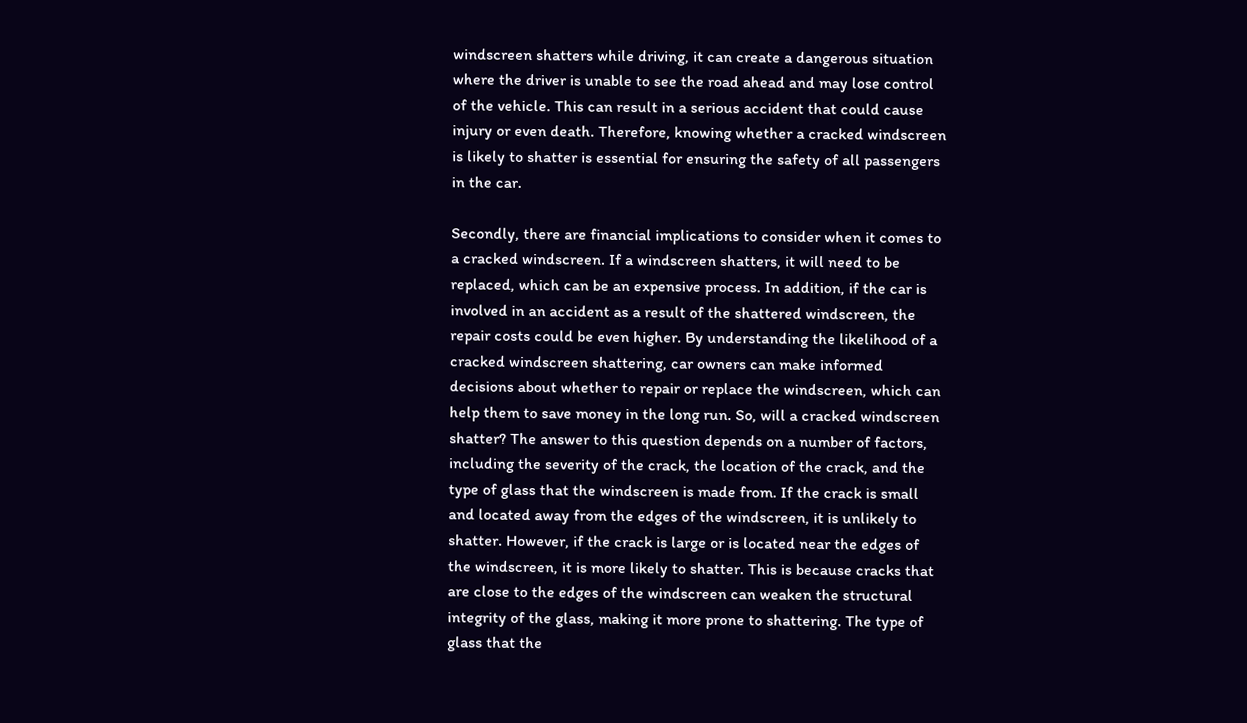windscreen shatters while driving, it can create a dangerous situation where the driver is unable to see the road ahead and may lose control of the vehicle. This can result in a serious accident that could cause injury or even death. Therefore, knowing whether a cracked windscreen is likely to shatter is essential for ensuring the safety of all passengers in the car.

Secondly, there are financial implications to consider when it comes to a cracked windscreen. If a windscreen shatters, it will need to be replaced, which can be an expensive process. In addition, if the car is involved in an accident as a result of the shattered windscreen, the repair costs could be even higher. By understanding the likelihood of a cracked windscreen shattering, car owners can make informed decisions about whether to repair or replace the windscreen, which can help them to save money in the long run. So, will a cracked windscreen shatter? The answer to this question depends on a number of factors, including the severity of the crack, the location of the crack, and the type of glass that the windscreen is made from. If the crack is small and located away from the edges of the windscreen, it is unlikely to shatter. However, if the crack is large or is located near the edges of the windscreen, it is more likely to shatter. This is because cracks that are close to the edges of the windscreen can weaken the structural integrity of the glass, making it more prone to shattering. The type of glass that the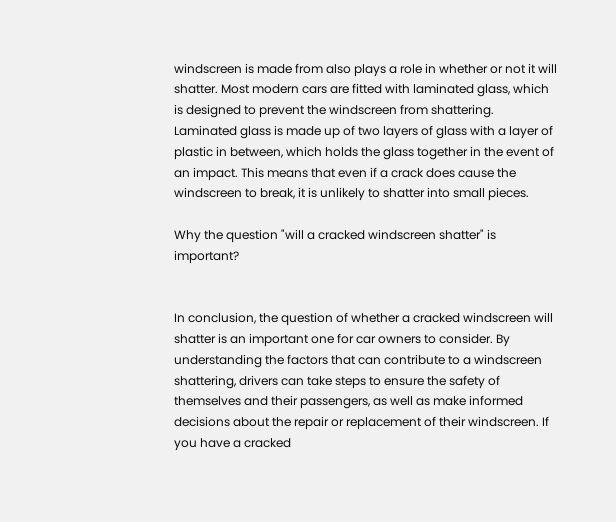windscreen is made from also plays a role in whether or not it will shatter. Most modern cars are fitted with laminated glass, which is designed to prevent the windscreen from shattering. Laminated glass is made up of two layers of glass with a layer of plastic in between, which holds the glass together in the event of an impact. This means that even if a crack does cause the windscreen to break, it is unlikely to shatter into small pieces.

Why the question "will a cracked windscreen shatter" is important?


In conclusion, the question of whether a cracked windscreen will shatter is an important one for car owners to consider. By understanding the factors that can contribute to a windscreen shattering, drivers can take steps to ensure the safety of themselves and their passengers, as well as make informed decisions about the repair or replacement of their windscreen. If you have a cracked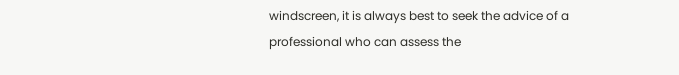windscreen, it is always best to seek the advice of a professional who can assess the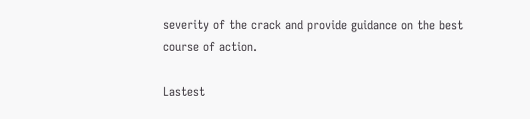severity of the crack and provide guidance on the best course of action.

Lastest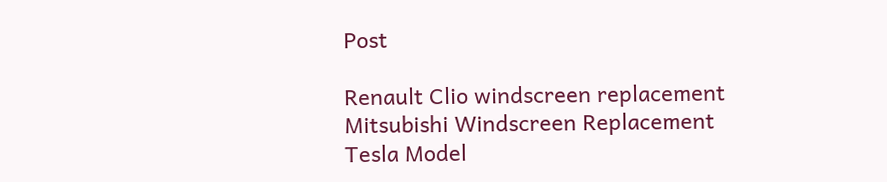Post

Renault Clio windscreen replacement
Mitsubishi Windscreen Replacement
Tesla Model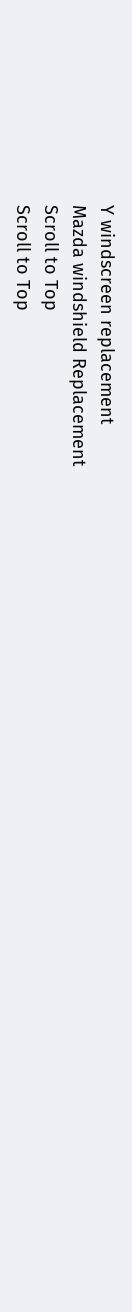Y windscreen replacement
Mazda windshield Replacement
Scroll to Top
Scroll to Top